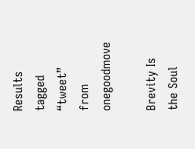Results tagged “tweet” from onegoodmove

Brevity Is the Soul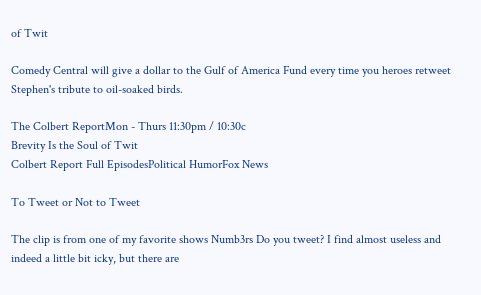of Twit

Comedy Central will give a dollar to the Gulf of America Fund every time you heroes retweet Stephen's tribute to oil-soaked birds.

The Colbert ReportMon - Thurs 11:30pm / 10:30c
Brevity Is the Soul of Twit
Colbert Report Full EpisodesPolitical HumorFox News

To Tweet or Not to Tweet

The clip is from one of my favorite shows Numb3rs Do you tweet? I find almost useless and indeed a little bit icky, but there are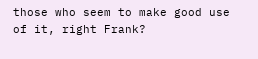those who seem to make good use of it, right Frank?